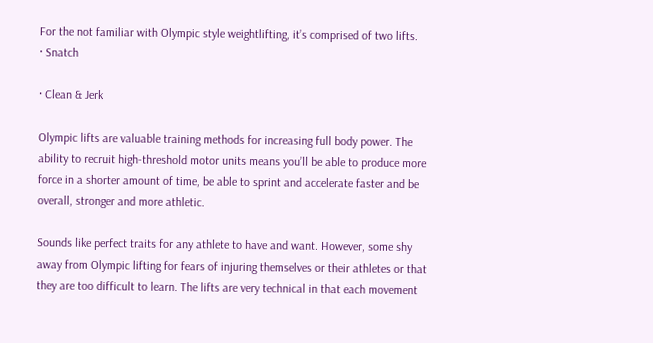For the not familiar with Olympic style weightlifting, it’s comprised of two lifts.
· Snatch

· Clean & Jerk

Olympic lifts are valuable training methods for increasing full body power. The ability to recruit high-threshold motor units means you’ll be able to produce more force in a shorter amount of time, be able to sprint and accelerate faster and be overall, stronger and more athletic.

Sounds like perfect traits for any athlete to have and want. However, some shy away from Olympic lifting for fears of injuring themselves or their athletes or that they are too difficult to learn. The lifts are very technical in that each movement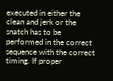executed in either the clean and jerk or the snatch has to be performed in the correct sequence with the correct timing. If proper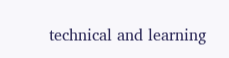technical and learning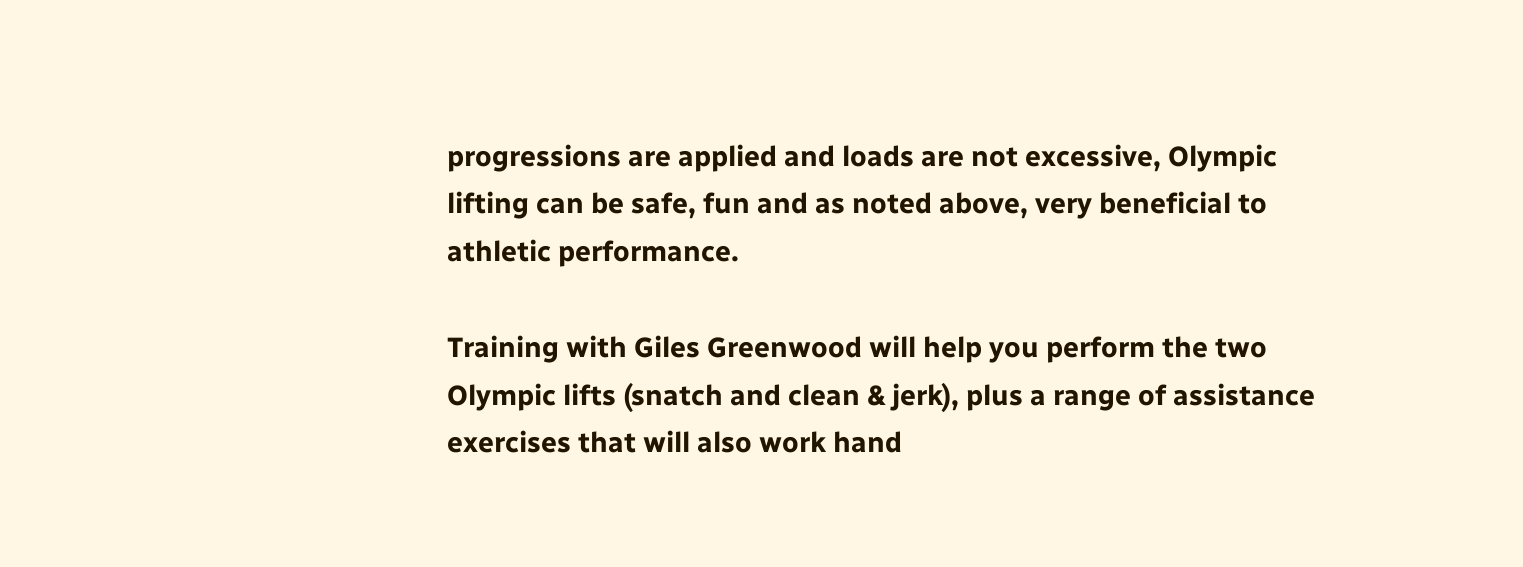progressions are applied and loads are not excessive, Olympic lifting can be safe, fun and as noted above, very beneficial to athletic performance.

Training with Giles Greenwood will help you perform the two Olympic lifts (snatch and clean & jerk), plus a range of assistance exercises that will also work hand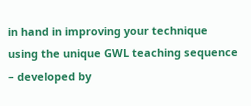in hand in improving your technique using the unique GWL teaching sequence – developed by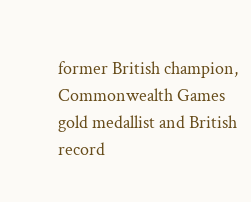former British champion, Commonwealth Games gold medallist and British record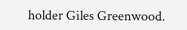holder Giles Greenwood.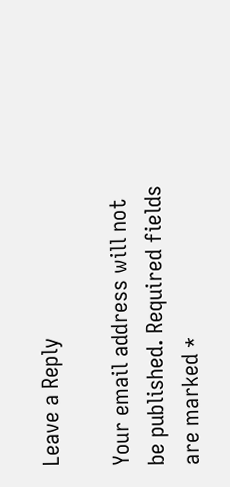Leave a Reply

Your email address will not be published. Required fields are marked *